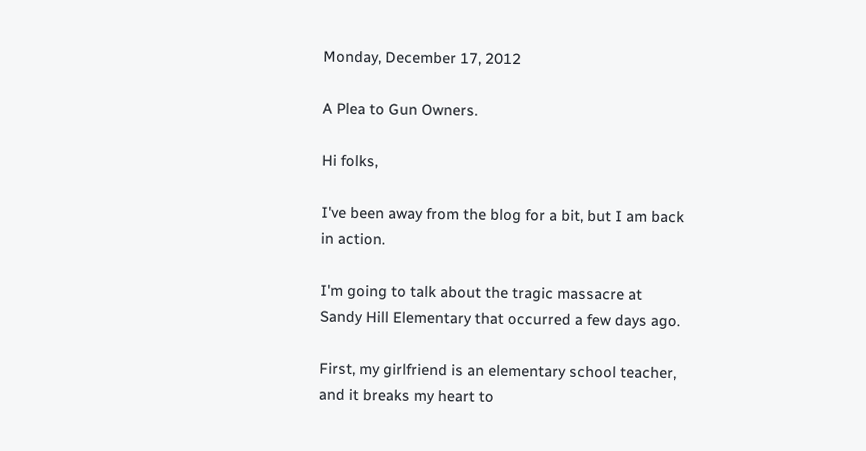Monday, December 17, 2012

A Plea to Gun Owners.

Hi folks,

I've been away from the blog for a bit, but I am back in action.

I'm going to talk about the tragic massacre at Sandy Hill Elementary that occurred a few days ago.

First, my girlfriend is an elementary school teacher, and it breaks my heart to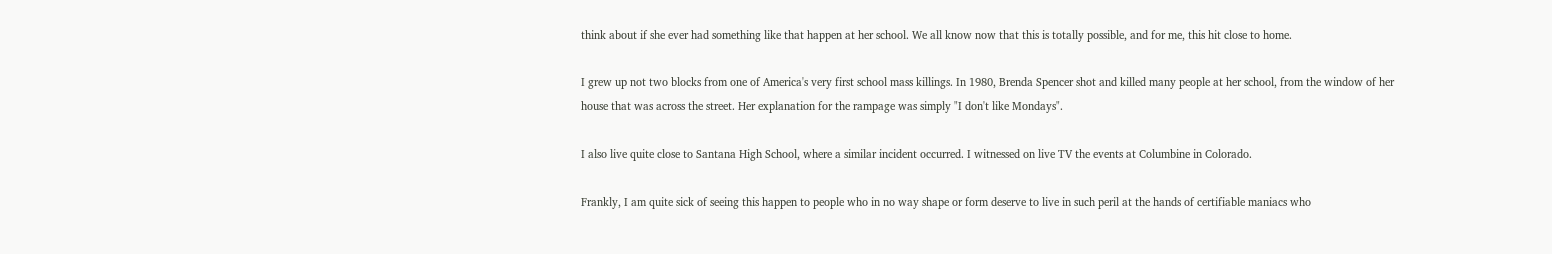think about if she ever had something like that happen at her school. We all know now that this is totally possible, and for me, this hit close to home.

I grew up not two blocks from one of America's very first school mass killings. In 1980, Brenda Spencer shot and killed many people at her school, from the window of her house that was across the street. Her explanation for the rampage was simply "I don't like Mondays".

I also live quite close to Santana High School, where a similar incident occurred. I witnessed on live TV the events at Columbine in Colorado.

Frankly, I am quite sick of seeing this happen to people who in no way shape or form deserve to live in such peril at the hands of certifiable maniacs who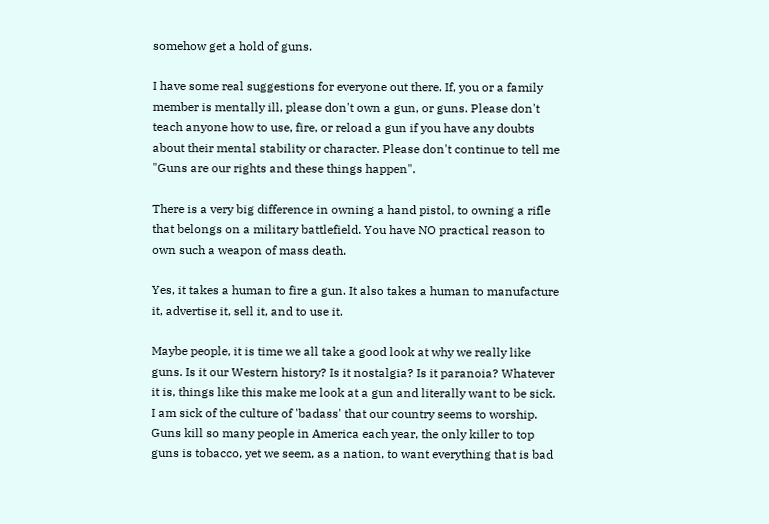somehow get a hold of guns.

I have some real suggestions for everyone out there. If, you or a family member is mentally ill, please don't own a gun, or guns. Please don't teach anyone how to use, fire, or reload a gun if you have any doubts about their mental stability or character. Please don't continue to tell me "Guns are our rights and these things happen".

There is a very big difference in owning a hand pistol, to owning a rifle that belongs on a military battlefield. You have NO practical reason to own such a weapon of mass death.

Yes, it takes a human to fire a gun. It also takes a human to manufacture it, advertise it, sell it, and to use it.

Maybe people, it is time we all take a good look at why we really like guns. Is it our Western history? Is it nostalgia? Is it paranoia? Whatever it is, things like this make me look at a gun and literally want to be sick. I am sick of the culture of 'badass' that our country seems to worship. Guns kill so many people in America each year, the only killer to top guns is tobacco, yet we seem, as a nation, to want everything that is bad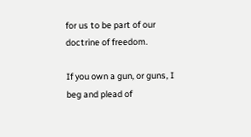for us to be part of our doctrine of freedom.

If you own a gun, or guns, I beg and plead of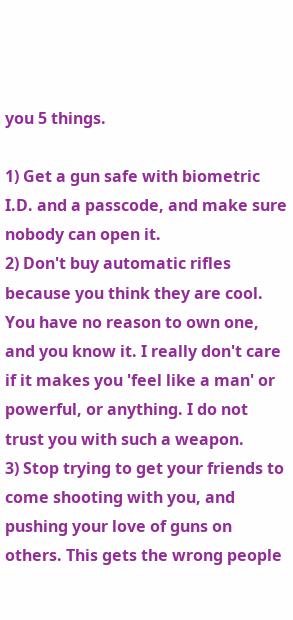you 5 things.

1) Get a gun safe with biometric I.D. and a passcode, and make sure nobody can open it.
2) Don't buy automatic rifles because you think they are cool. You have no reason to own one, and you know it. I really don't care if it makes you 'feel like a man' or powerful, or anything. I do not trust you with such a weapon.
3) Stop trying to get your friends to come shooting with you, and pushing your love of guns on others. This gets the wrong people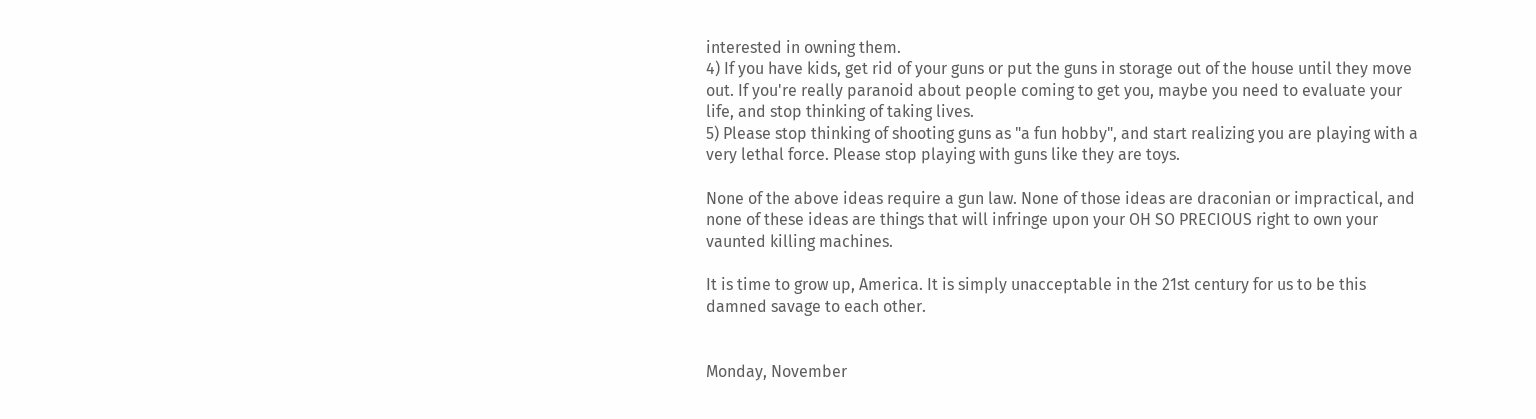interested in owning them.
4) If you have kids, get rid of your guns or put the guns in storage out of the house until they move out. If you're really paranoid about people coming to get you, maybe you need to evaluate your life, and stop thinking of taking lives.
5) Please stop thinking of shooting guns as "a fun hobby", and start realizing you are playing with a very lethal force. Please stop playing with guns like they are toys.

None of the above ideas require a gun law. None of those ideas are draconian or impractical, and none of these ideas are things that will infringe upon your OH SO PRECIOUS right to own your vaunted killing machines.

It is time to grow up, America. It is simply unacceptable in the 21st century for us to be this damned savage to each other.


Monday, November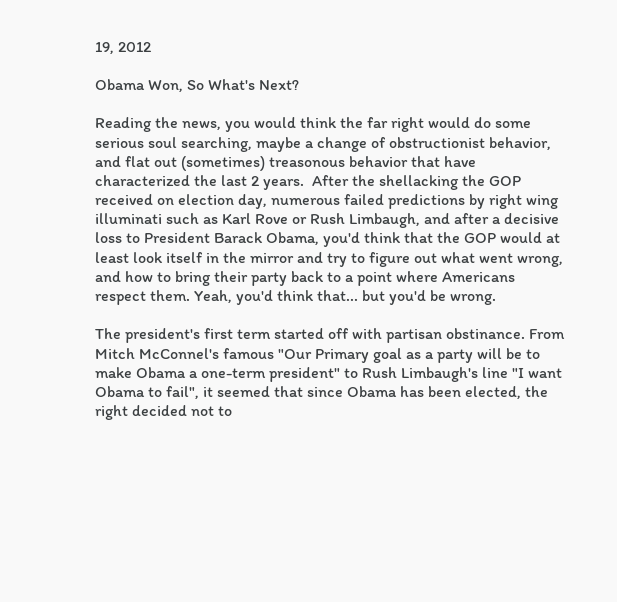19, 2012

Obama Won, So What's Next?

Reading the news, you would think the far right would do some serious soul searching, maybe a change of obstructionist behavior, and flat out (sometimes) treasonous behavior that have characterized the last 2 years.  After the shellacking the GOP received on election day, numerous failed predictions by right wing illuminati such as Karl Rove or Rush Limbaugh, and after a decisive loss to President Barack Obama, you'd think that the GOP would at least look itself in the mirror and try to figure out what went wrong, and how to bring their party back to a point where Americans respect them. Yeah, you'd think that... but you'd be wrong.

The president's first term started off with partisan obstinance. From Mitch McConnel's famous "Our Primary goal as a party will be to make Obama a one-term president" to Rush Limbaugh's line "I want Obama to fail", it seemed that since Obama has been elected, the right decided not to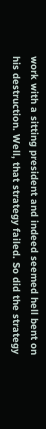work with a sitting president and indeed seemed hell bent on his destruction. Well, that strategy failed. So did the strategy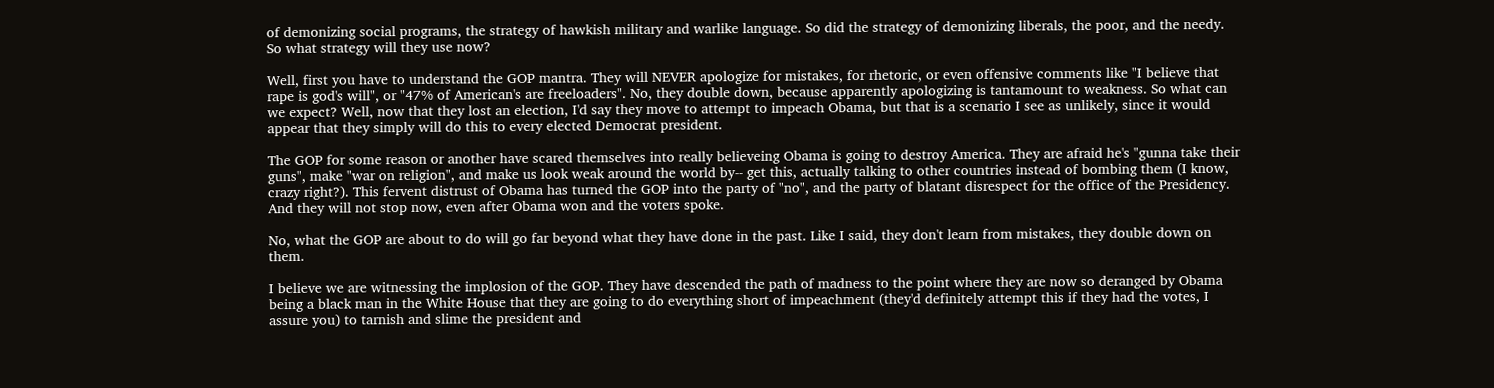of demonizing social programs, the strategy of hawkish military and warlike language. So did the strategy of demonizing liberals, the poor, and the needy. So what strategy will they use now?

Well, first you have to understand the GOP mantra. They will NEVER apologize for mistakes, for rhetoric, or even offensive comments like "I believe that rape is god's will", or "47% of American's are freeloaders". No, they double down, because apparently apologizing is tantamount to weakness. So what can we expect? Well, now that they lost an election, I'd say they move to attempt to impeach Obama, but that is a scenario I see as unlikely, since it would appear that they simply will do this to every elected Democrat president.

The GOP for some reason or another have scared themselves into really believeing Obama is going to destroy America. They are afraid he's "gunna take their guns", make "war on religion", and make us look weak around the world by-- get this, actually talking to other countries instead of bombing them (I know, crazy right?). This fervent distrust of Obama has turned the GOP into the party of "no", and the party of blatant disrespect for the office of the Presidency. And they will not stop now, even after Obama won and the voters spoke.

No, what the GOP are about to do will go far beyond what they have done in the past. Like I said, they don't learn from mistakes, they double down on them.

I believe we are witnessing the implosion of the GOP. They have descended the path of madness to the point where they are now so deranged by Obama being a black man in the White House that they are going to do everything short of impeachment (they'd definitely attempt this if they had the votes, I assure you) to tarnish and slime the president and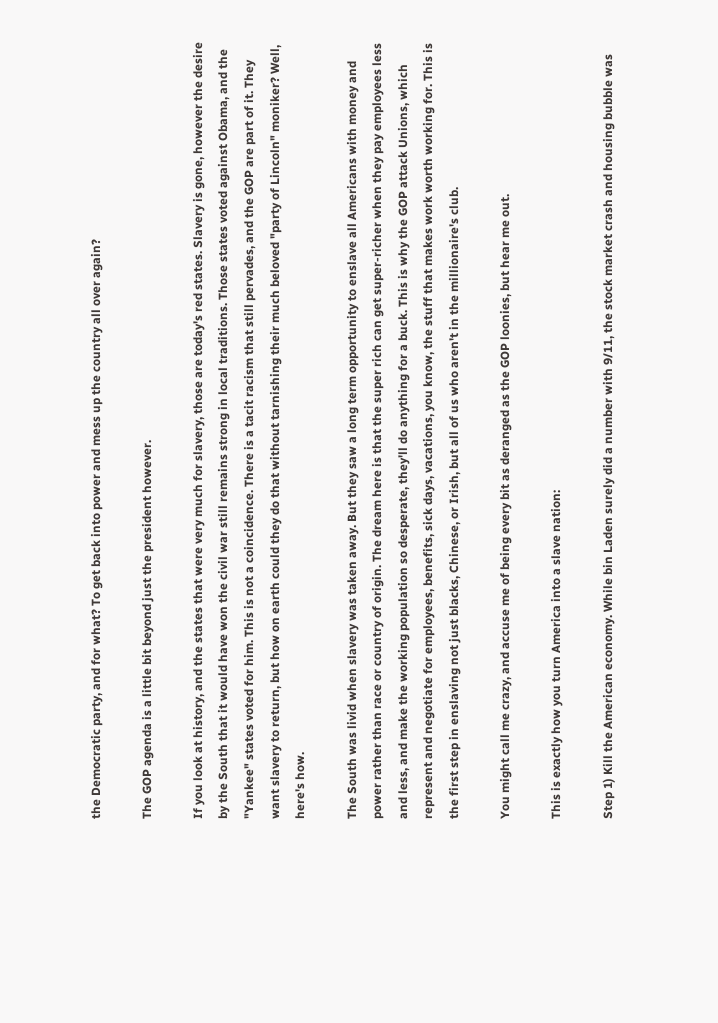the Democratic party, and for what? To get back into power and mess up the country all over again?

The GOP agenda is a little bit beyond just the president however.

If you look at history, and the states that were very much for slavery, those are today's red states. Slavery is gone, however the desire by the South that it would have won the civil war still remains strong in local traditions. Those states voted against Obama, and the "Yankee" states voted for him. This is not a coincidence. There is a tacit racism that still pervades, and the GOP are part of it. They want slavery to return, but how on earth could they do that without tarnishing their much beloved "party of Lincoln" moniker? Well, here's how.

The South was livid when slavery was taken away. But they saw a long term opportunity to enslave all Americans with money and power rather than race or country of origin. The dream here is that the super rich can get super-richer when they pay employees less and less, and make the working population so desperate, they'll do anything for a buck. This is why the GOP attack Unions, which represent and negotiate for employees, benefits, sick days, vacations, you know, the stuff that makes work worth working for. This is the first step in enslaving not just blacks, Chinese, or Irish, but all of us who aren't in the millionaire's club.

You might call me crazy, and accuse me of being every bit as deranged as the GOP loonies, but hear me out.

This is exactly how you turn America into a slave nation:

Step 1) Kill the American economy. While bin Laden surely did a number with 9/11, the stock market crash and housing bubble was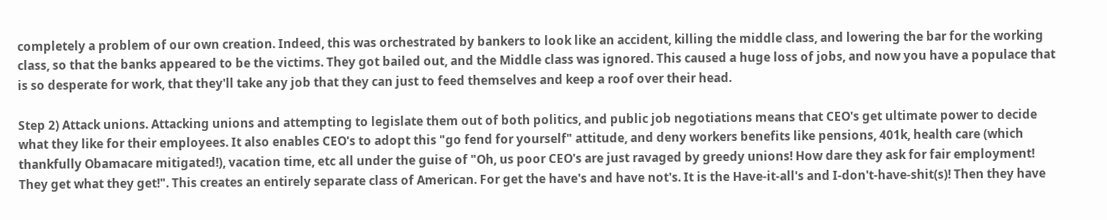completely a problem of our own creation. Indeed, this was orchestrated by bankers to look like an accident, killing the middle class, and lowering the bar for the working class, so that the banks appeared to be the victims. They got bailed out, and the Middle class was ignored. This caused a huge loss of jobs, and now you have a populace that is so desperate for work, that they'll take any job that they can just to feed themselves and keep a roof over their head.

Step 2) Attack unions. Attacking unions and attempting to legislate them out of both politics, and public job negotiations means that CEO's get ultimate power to decide what they like for their employees. It also enables CEO's to adopt this "go fend for yourself" attitude, and deny workers benefits like pensions, 401k, health care (which thankfully Obamacare mitigated!), vacation time, etc all under the guise of "Oh, us poor CEO's are just ravaged by greedy unions! How dare they ask for fair employment! They get what they get!". This creates an entirely separate class of American. For get the have's and have not's. It is the Have-it-all's and I-don't-have-shit(s)! Then they have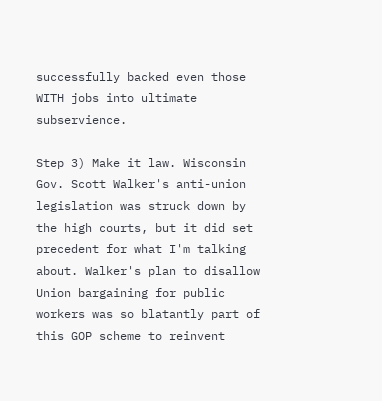successfully backed even those WITH jobs into ultimate subservience.

Step 3) Make it law. Wisconsin Gov. Scott Walker's anti-union legislation was struck down by the high courts, but it did set precedent for what I'm talking about. Walker's plan to disallow Union bargaining for public workers was so blatantly part of this GOP scheme to reinvent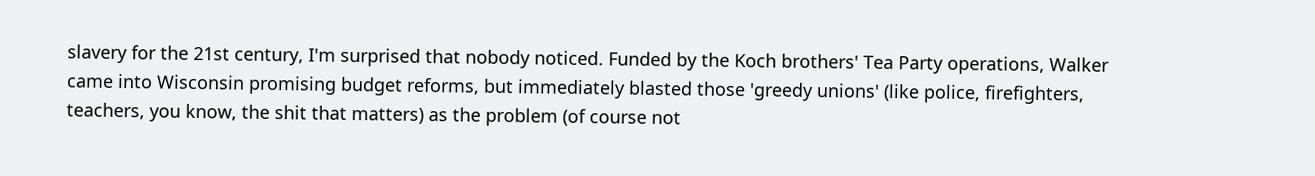slavery for the 21st century, I'm surprised that nobody noticed. Funded by the Koch brothers' Tea Party operations, Walker came into Wisconsin promising budget reforms, but immediately blasted those 'greedy unions' (like police, firefighters, teachers, you know, the shit that matters) as the problem (of course not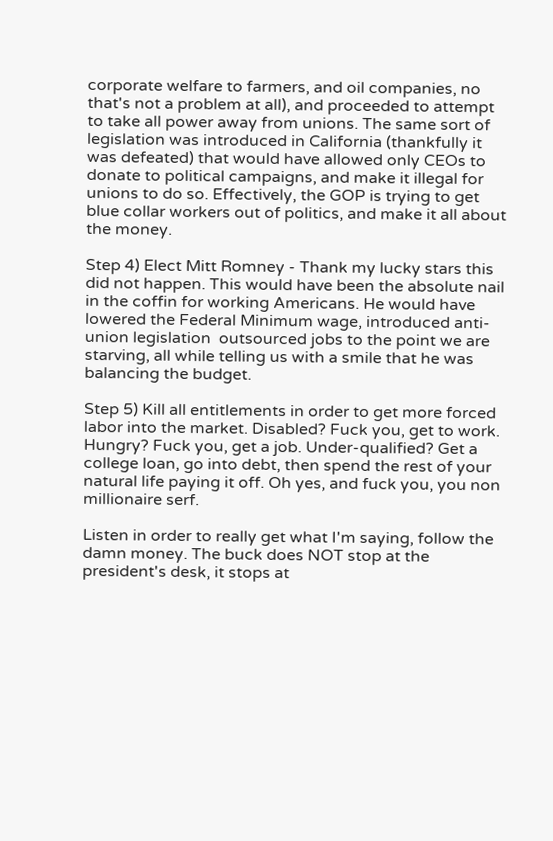corporate welfare to farmers, and oil companies, no that's not a problem at all), and proceeded to attempt to take all power away from unions. The same sort of legislation was introduced in California (thankfully it was defeated) that would have allowed only CEOs to donate to political campaigns, and make it illegal for unions to do so. Effectively, the GOP is trying to get blue collar workers out of politics, and make it all about the money.

Step 4) Elect Mitt Romney - Thank my lucky stars this did not happen. This would have been the absolute nail in the coffin for working Americans. He would have lowered the Federal Minimum wage, introduced anti-union legislation  outsourced jobs to the point we are starving, all while telling us with a smile that he was balancing the budget.

Step 5) Kill all entitlements in order to get more forced labor into the market. Disabled? Fuck you, get to work. Hungry? Fuck you, get a job. Under-qualified? Get a college loan, go into debt, then spend the rest of your natural life paying it off. Oh yes, and fuck you, you non millionaire serf.

Listen in order to really get what I'm saying, follow the damn money. The buck does NOT stop at the president's desk, it stops at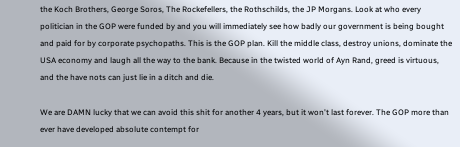the Koch Brothers, George Soros, The Rockefellers, the Rothschilds, the JP Morgans. Look at who every politician in the GOP were funded by and you will immediately see how badly our government is being bought and paid for by corporate psychopaths. This is the GOP plan. Kill the middle class, destroy unions, dominate the USA economy and laugh all the way to the bank. Because in the twisted world of Ayn Rand, greed is virtuous, and the have nots can just lie in a ditch and die.

We are DAMN lucky that we can avoid this shit for another 4 years, but it won't last forever. The GOP more than ever have developed absolute contempt for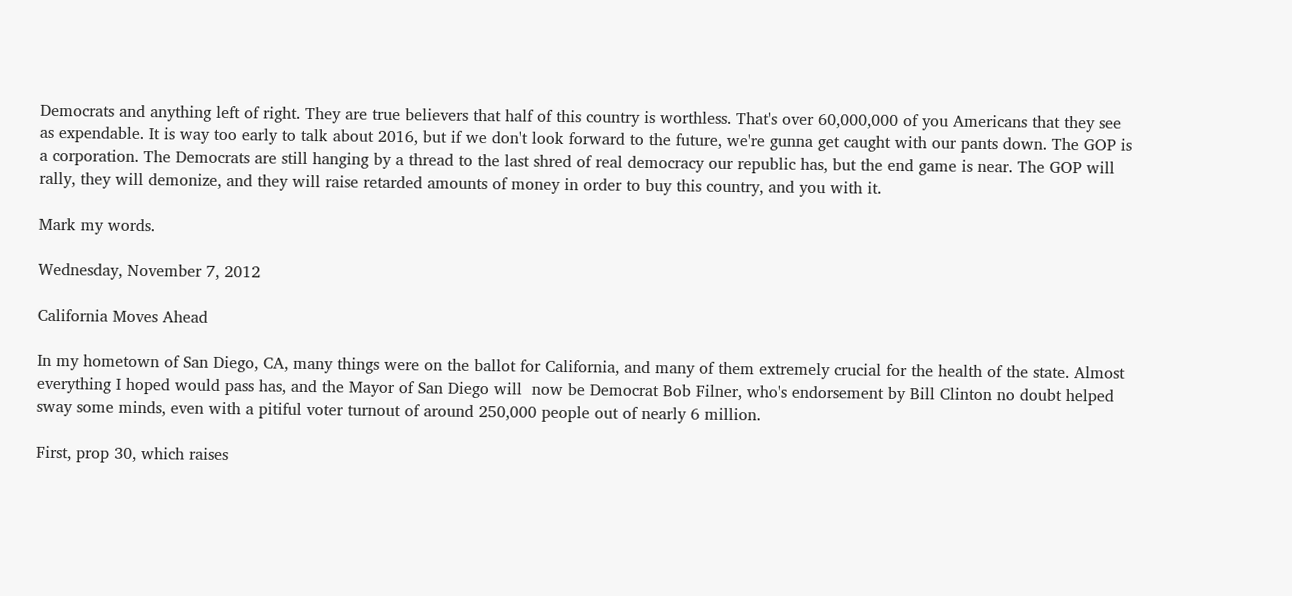Democrats and anything left of right. They are true believers that half of this country is worthless. That's over 60,000,000 of you Americans that they see as expendable. It is way too early to talk about 2016, but if we don't look forward to the future, we're gunna get caught with our pants down. The GOP is a corporation. The Democrats are still hanging by a thread to the last shred of real democracy our republic has, but the end game is near. The GOP will rally, they will demonize, and they will raise retarded amounts of money in order to buy this country, and you with it.

Mark my words.

Wednesday, November 7, 2012

California Moves Ahead

In my hometown of San Diego, CA, many things were on the ballot for California, and many of them extremely crucial for the health of the state. Almost everything I hoped would pass has, and the Mayor of San Diego will  now be Democrat Bob Filner, who's endorsement by Bill Clinton no doubt helped sway some minds, even with a pitiful voter turnout of around 250,000 people out of nearly 6 million.

First, prop 30, which raises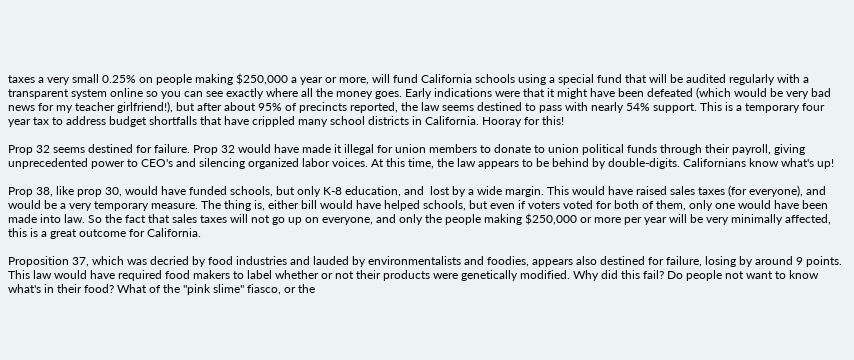taxes a very small 0.25% on people making $250,000 a year or more, will fund California schools using a special fund that will be audited regularly with a transparent system online so you can see exactly where all the money goes. Early indications were that it might have been defeated (which would be very bad news for my teacher girlfriend!), but after about 95% of precincts reported, the law seems destined to pass with nearly 54% support. This is a temporary four year tax to address budget shortfalls that have crippled many school districts in California. Hooray for this!

Prop 32 seems destined for failure. Prop 32 would have made it illegal for union members to donate to union political funds through their payroll, giving unprecedented power to CEO's and silencing organized labor voices. At this time, the law appears to be behind by double-digits. Californians know what's up!

Prop 38, like prop 30, would have funded schools, but only K-8 education, and  lost by a wide margin. This would have raised sales taxes (for everyone), and would be a very temporary measure. The thing is, either bill would have helped schools, but even if voters voted for both of them, only one would have been made into law. So the fact that sales taxes will not go up on everyone, and only the people making $250,000 or more per year will be very minimally affected, this is a great outcome for California.

Proposition 37, which was decried by food industries and lauded by environmentalists and foodies, appears also destined for failure, losing by around 9 points. This law would have required food makers to label whether or not their products were genetically modified. Why did this fail? Do people not want to know what's in their food? What of the "pink slime" fiasco, or the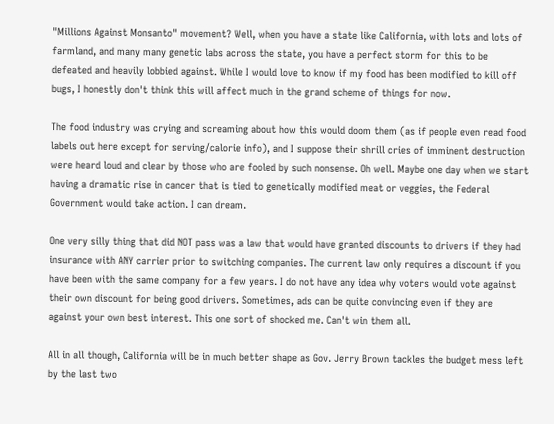"Millions Against Monsanto" movement? Well, when you have a state like California, with lots and lots of farmland, and many many genetic labs across the state, you have a perfect storm for this to be defeated and heavily lobbied against. While I would love to know if my food has been modified to kill off bugs, I honestly don't think this will affect much in the grand scheme of things for now.

The food industry was crying and screaming about how this would doom them (as if people even read food labels out here except for serving/calorie info), and I suppose their shrill cries of imminent destruction were heard loud and clear by those who are fooled by such nonsense. Oh well. Maybe one day when we start having a dramatic rise in cancer that is tied to genetically modified meat or veggies, the Federal Government would take action. I can dream.

One very silly thing that did NOT pass was a law that would have granted discounts to drivers if they had insurance with ANY carrier prior to switching companies. The current law only requires a discount if you have been with the same company for a few years. I do not have any idea why voters would vote against their own discount for being good drivers. Sometimes, ads can be quite convincing even if they are against your own best interest. This one sort of shocked me. Can't win them all.

All in all though, California will be in much better shape as Gov. Jerry Brown tackles the budget mess left  by the last two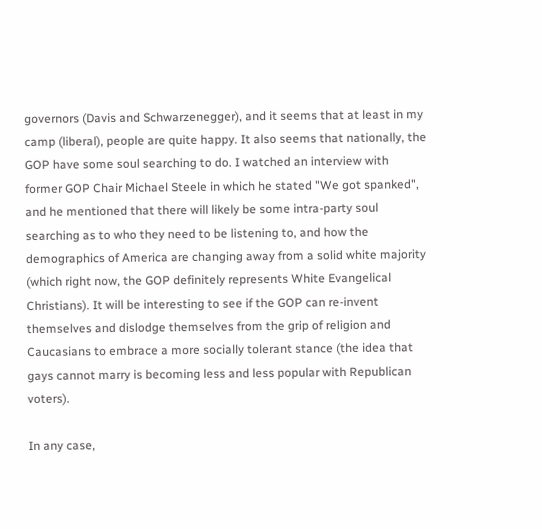governors (Davis and Schwarzenegger), and it seems that at least in my camp (liberal), people are quite happy. It also seems that nationally, the GOP have some soul searching to do. I watched an interview with former GOP Chair Michael Steele in which he stated "We got spanked", and he mentioned that there will likely be some intra-party soul searching as to who they need to be listening to, and how the demographics of America are changing away from a solid white majority (which right now, the GOP definitely represents White Evangelical Christians). It will be interesting to see if the GOP can re-invent themselves and dislodge themselves from the grip of religion and Caucasians to embrace a more socially tolerant stance (the idea that gays cannot marry is becoming less and less popular with Republican voters).

In any case,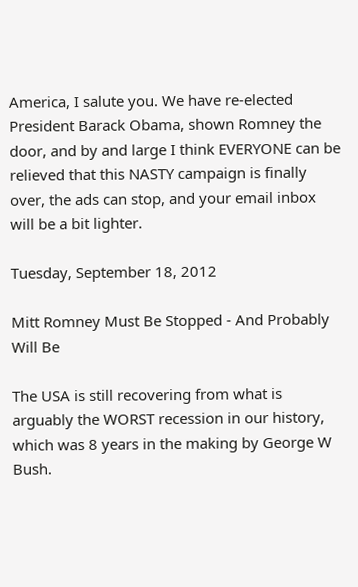America, I salute you. We have re-elected President Barack Obama, shown Romney the door, and by and large I think EVERYONE can be relieved that this NASTY campaign is finally over, the ads can stop, and your email inbox will be a bit lighter.

Tuesday, September 18, 2012

Mitt Romney Must Be Stopped - And Probably Will Be

The USA is still recovering from what is arguably the WORST recession in our history, which was 8 years in the making by George W Bush.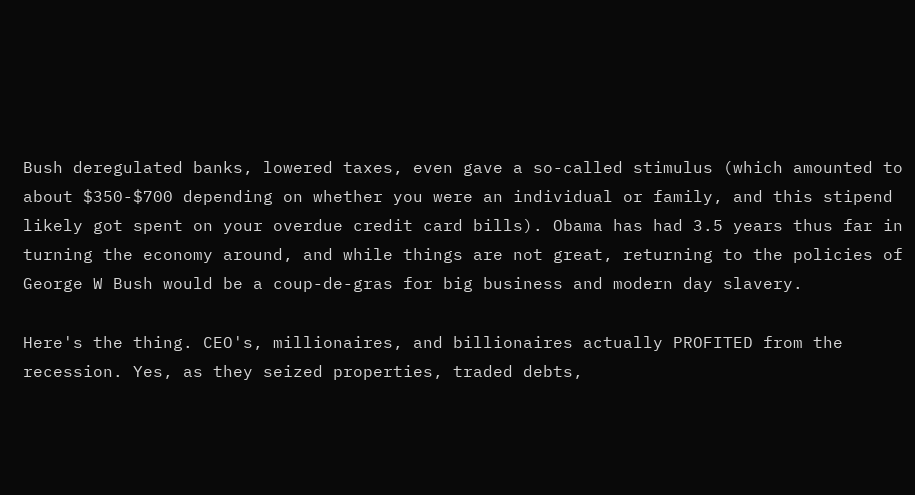Bush deregulated banks, lowered taxes, even gave a so-called stimulus (which amounted to about $350-$700 depending on whether you were an individual or family, and this stipend likely got spent on your overdue credit card bills). Obama has had 3.5 years thus far in turning the economy around, and while things are not great, returning to the policies of George W Bush would be a coup-de-gras for big business and modern day slavery.

Here's the thing. CEO's, millionaires, and billionaires actually PROFITED from the recession. Yes, as they seized properties, traded debts,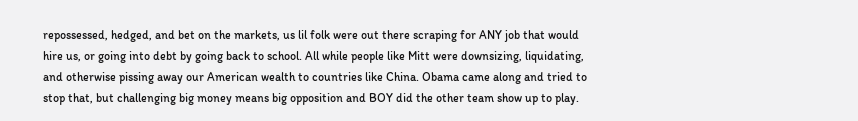repossessed, hedged, and bet on the markets, us lil folk were out there scraping for ANY job that would hire us, or going into debt by going back to school. All while people like Mitt were downsizing, liquidating, and otherwise pissing away our American wealth to countries like China. Obama came along and tried to stop that, but challenging big money means big opposition and BOY did the other team show up to play.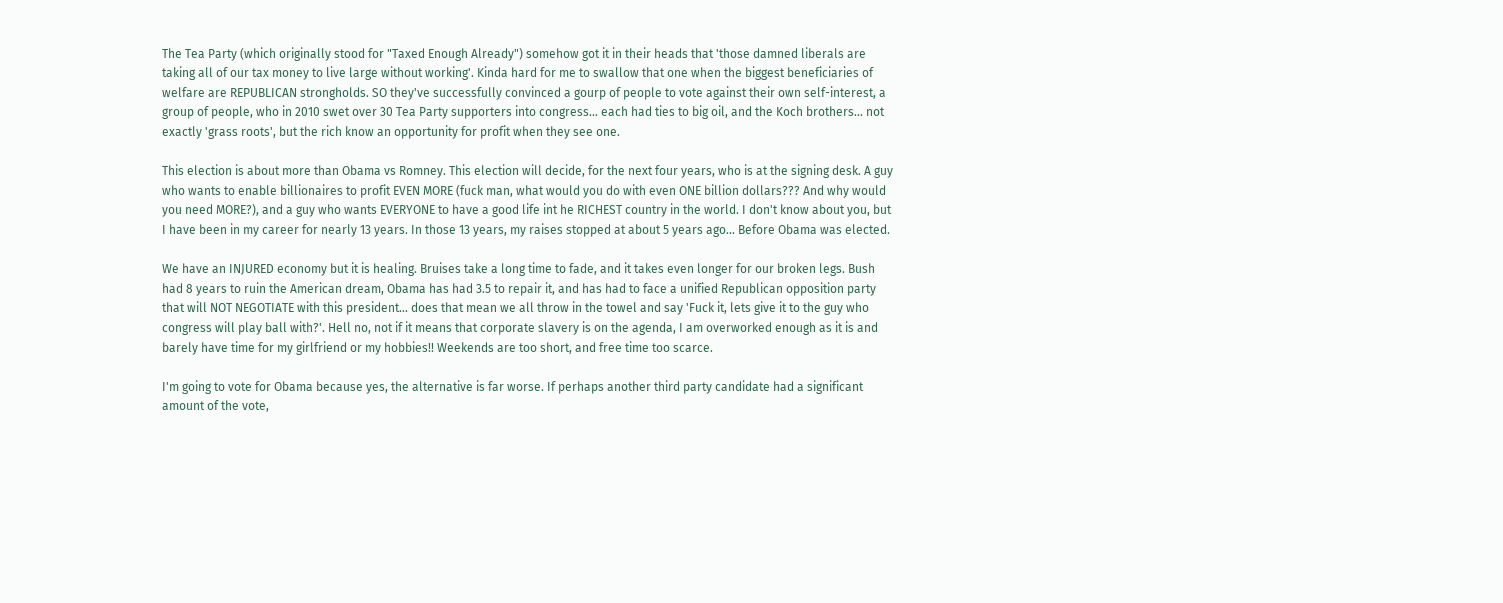The Tea Party (which originally stood for "Taxed Enough Already") somehow got it in their heads that 'those damned liberals are taking all of our tax money to live large without working'. Kinda hard for me to swallow that one when the biggest beneficiaries of welfare are REPUBLICAN strongholds. SO they've successfully convinced a gourp of people to vote against their own self-interest, a group of people, who in 2010 swet over 30 Tea Party supporters into congress... each had ties to big oil, and the Koch brothers... not exactly 'grass roots', but the rich know an opportunity for profit when they see one.

This election is about more than Obama vs Romney. This election will decide, for the next four years, who is at the signing desk. A guy who wants to enable billionaires to profit EVEN MORE (fuck man, what would you do with even ONE billion dollars??? And why would you need MORE?), and a guy who wants EVERYONE to have a good life int he RICHEST country in the world. I don't know about you, but I have been in my career for nearly 13 years. In those 13 years, my raises stopped at about 5 years ago... Before Obama was elected.

We have an INJURED economy but it is healing. Bruises take a long time to fade, and it takes even longer for our broken legs. Bush had 8 years to ruin the American dream, Obama has had 3.5 to repair it, and has had to face a unified Republican opposition party that will NOT NEGOTIATE with this president... does that mean we all throw in the towel and say 'Fuck it, lets give it to the guy who congress will play ball with?'. Hell no, not if it means that corporate slavery is on the agenda, I am overworked enough as it is and barely have time for my girlfriend or my hobbies!! Weekends are too short, and free time too scarce.

I'm going to vote for Obama because yes, the alternative is far worse. If perhaps another third party candidate had a significant amount of the vote,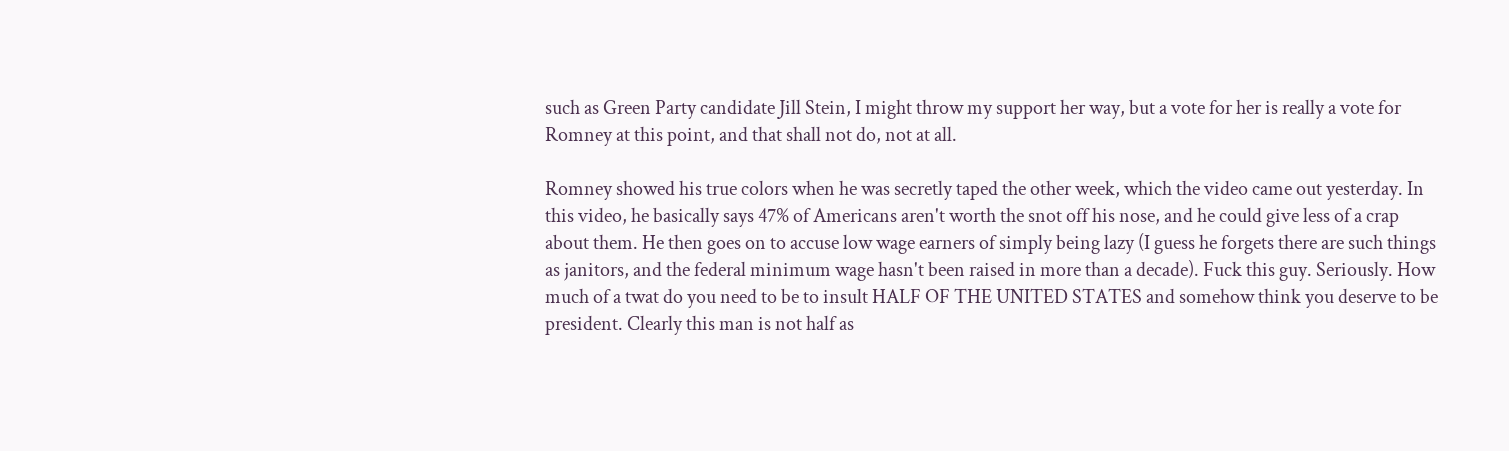such as Green Party candidate Jill Stein, I might throw my support her way, but a vote for her is really a vote for Romney at this point, and that shall not do, not at all.

Romney showed his true colors when he was secretly taped the other week, which the video came out yesterday. In this video, he basically says 47% of Americans aren't worth the snot off his nose, and he could give less of a crap about them. He then goes on to accuse low wage earners of simply being lazy (I guess he forgets there are such things as janitors, and the federal minimum wage hasn't been raised in more than a decade). Fuck this guy. Seriously. How much of a twat do you need to be to insult HALF OF THE UNITED STATES and somehow think you deserve to be president. Clearly this man is not half as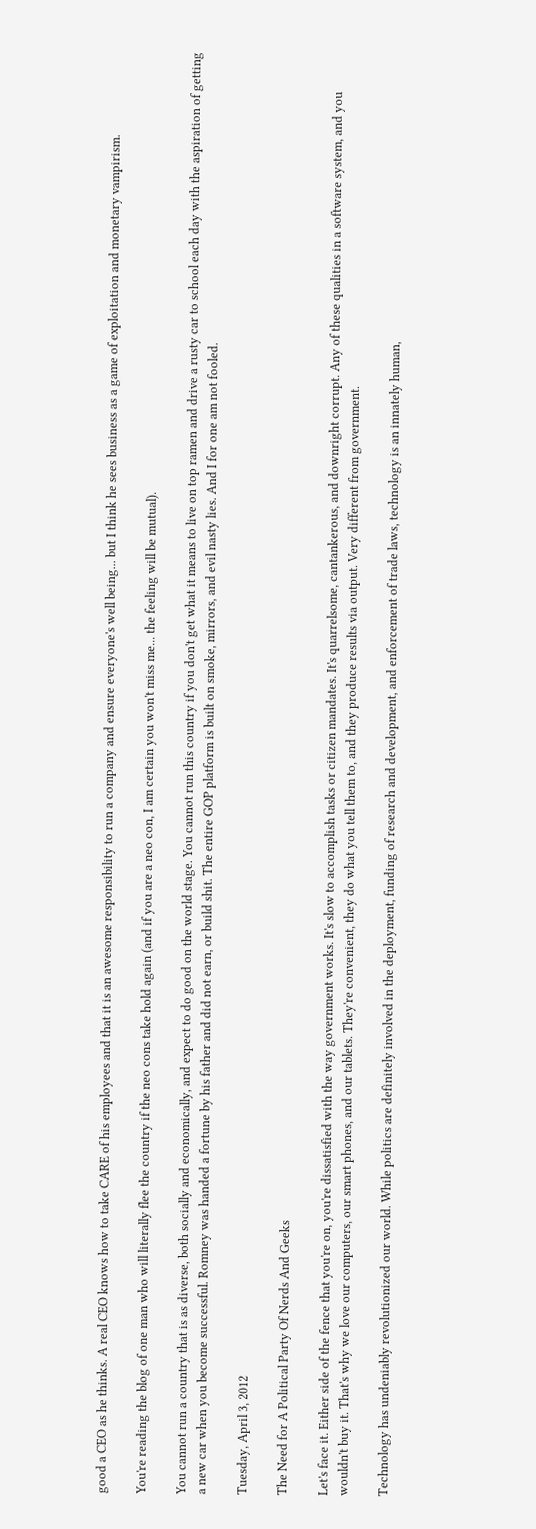good a CEO as he thinks. A real CEO knows how to take CARE of his employees and that it is an awesome responsibility to run a company and ensure everyone's well being... but I think he sees business as a game of exploitation and monetary vampirism.

You're reading the blog of one man who will literally flee the country if the neo cons take hold again (and if you are a neo con, I am certain you won't miss me... the feeling will be mutual).

You cannot run a country that is as diverse, both socially and economically, and expect to do good on the world stage. You cannot run this country if you don't get what it means to live on top ramen and drive a rusty car to school each day with the aspiration of getting a new car when you become successful. Romney was handed a fortune by his father and did not earn, or build shit. The entire GOP platform is built on smoke, mirrors, and evil nasty lies. And I for one am not fooled.

Tuesday, April 3, 2012

The Need for A Political Party Of Nerds And Geeks

Let's face it. Either side of the fence that you're on, you're dissatisfied with the way government works. It's slow to accomplish tasks or citizen mandates. It's quarrelsome, cantankerous, and downright corrupt. Any of these qualities in a software system, and you wouldn't buy it. That's why we love our computers, our smart phones, and our tablets. They're convenient, they do what you tell them to, and they produce results via output. Very different from government.

Technology has undeniably revolutionized our world. While politics are definitely involved in the deployment, funding of research and development, and enforcement of trade laws, technology is an innately human,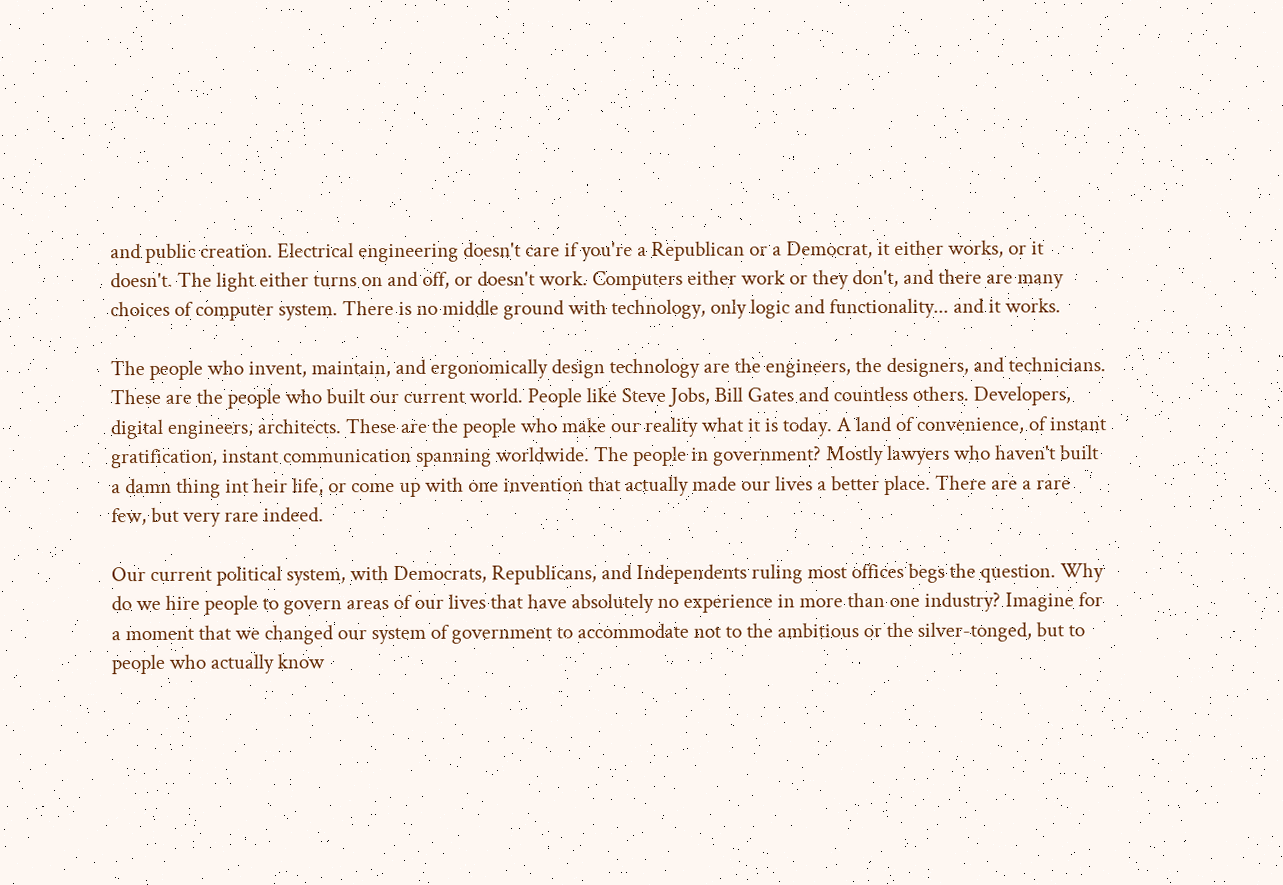and public creation. Electrical engineering doesn't care if you're a Republican or a Democrat, it either works, or it doesn't. The light either turns on and off, or doesn't work. Computers either work or they don't, and there are many choices of computer system. There is no middle ground with technology, only logic and functionality... and it works.

The people who invent, maintain, and ergonomically design technology are the engineers, the designers, and technicians. These are the people who built our current world. People like Steve Jobs, Bill Gates and countless others. Developers, digital engineers, architects. These are the people who make our reality what it is today. A land of convenience, of instant gratification, instant communication spanning worldwide. The people in government? Mostly lawyers who haven't built a damn thing int heir life, or come up with one invention that actually made our lives a better place. There are a rare few, but very rare indeed.

Our current political system, with Democrats, Republicans, and Independents ruling most offices begs the question. Why do we hire people to govern areas of our lives that have absolutely no experience in more than one industry? Imagine for a moment that we changed our system of government to accommodate not to the ambitious or the silver-tonged, but to people who actually know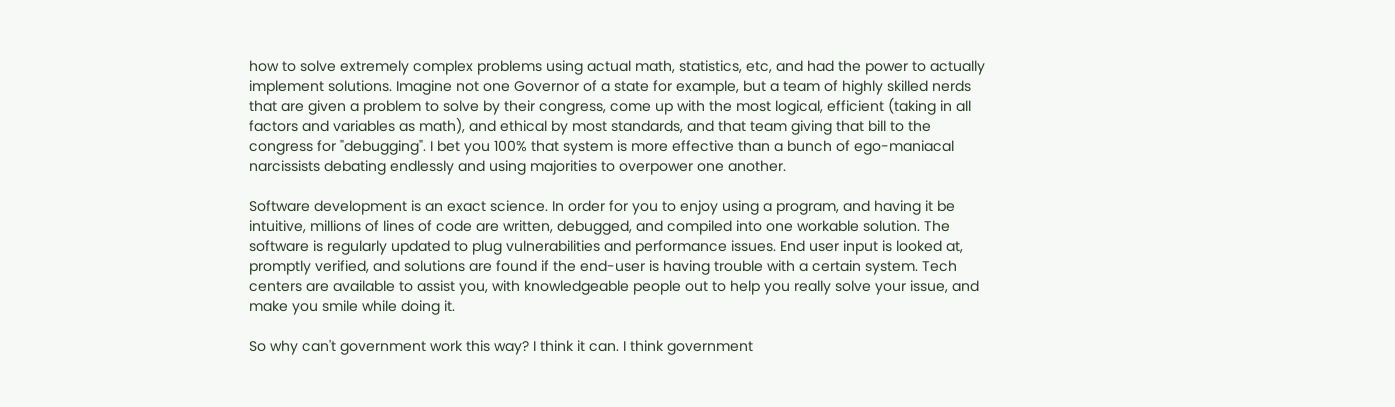how to solve extremely complex problems using actual math, statistics, etc, and had the power to actually implement solutions. Imagine not one Governor of a state for example, but a team of highly skilled nerds that are given a problem to solve by their congress, come up with the most logical, efficient (taking in all factors and variables as math), and ethical by most standards, and that team giving that bill to the congress for "debugging". I bet you 100% that system is more effective than a bunch of ego-maniacal narcissists debating endlessly and using majorities to overpower one another.

Software development is an exact science. In order for you to enjoy using a program, and having it be intuitive, millions of lines of code are written, debugged, and compiled into one workable solution. The software is regularly updated to plug vulnerabilities and performance issues. End user input is looked at, promptly verified, and solutions are found if the end-user is having trouble with a certain system. Tech centers are available to assist you, with knowledgeable people out to help you really solve your issue, and make you smile while doing it.

So why can't government work this way? I think it can. I think government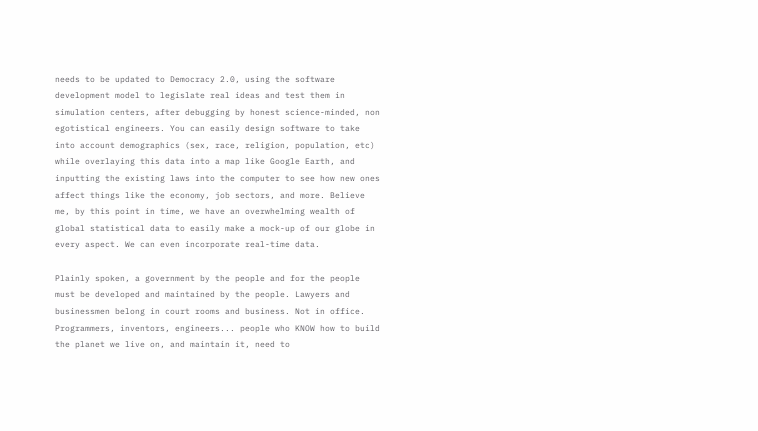needs to be updated to Democracy 2.0, using the software development model to legislate real ideas and test them in simulation centers, after debugging by honest science-minded, non egotistical engineers. You can easily design software to take into account demographics (sex, race, religion, population, etc) while overlaying this data into a map like Google Earth, and inputting the existing laws into the computer to see how new ones affect things like the economy, job sectors, and more. Believe me, by this point in time, we have an overwhelming wealth of global statistical data to easily make a mock-up of our globe in every aspect. We can even incorporate real-time data.

Plainly spoken, a government by the people and for the people must be developed and maintained by the people. Lawyers and businessmen belong in court rooms and business. Not in office. Programmers, inventors, engineers... people who KNOW how to build the planet we live on, and maintain it, need to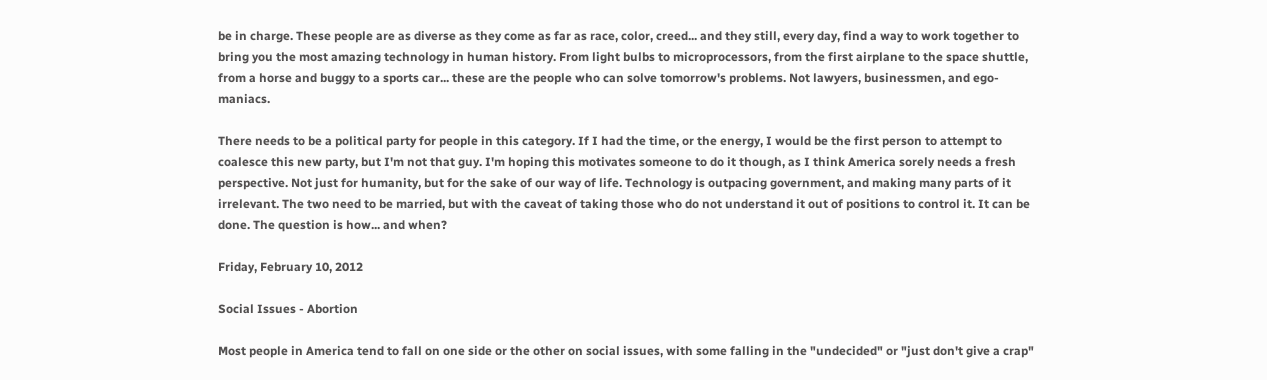be in charge. These people are as diverse as they come as far as race, color, creed... and they still, every day, find a way to work together to bring you the most amazing technology in human history. From light bulbs to microprocessors, from the first airplane to the space shuttle, from a horse and buggy to a sports car... these are the people who can solve tomorrow's problems. Not lawyers, businessmen, and ego-maniacs.

There needs to be a political party for people in this category. If I had the time, or the energy, I would be the first person to attempt to coalesce this new party, but I'm not that guy. I'm hoping this motivates someone to do it though, as I think America sorely needs a fresh perspective. Not just for humanity, but for the sake of our way of life. Technology is outpacing government, and making many parts of it irrelevant. The two need to be married, but with the caveat of taking those who do not understand it out of positions to control it. It can be done. The question is how... and when?

Friday, February 10, 2012

Social Issues - Abortion

Most people in America tend to fall on one side or the other on social issues, with some falling in the "undecided" or "just don't give a crap"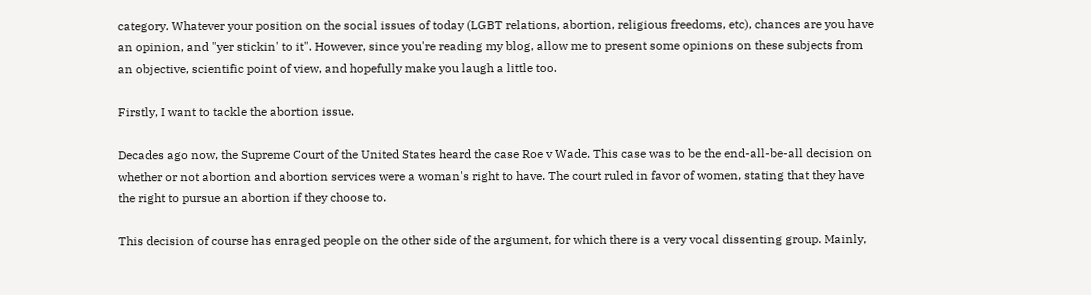category. Whatever your position on the social issues of today (LGBT relations, abortion, religious freedoms, etc), chances are you have an opinion, and "yer stickin' to it". However, since you're reading my blog, allow me to present some opinions on these subjects from an objective, scientific point of view, and hopefully make you laugh a little too.

Firstly, I want to tackle the abortion issue.

Decades ago now, the Supreme Court of the United States heard the case Roe v Wade. This case was to be the end-all-be-all decision on whether or not abortion and abortion services were a woman's right to have. The court ruled in favor of women, stating that they have the right to pursue an abortion if they choose to.

This decision of course has enraged people on the other side of the argument, for which there is a very vocal dissenting group. Mainly,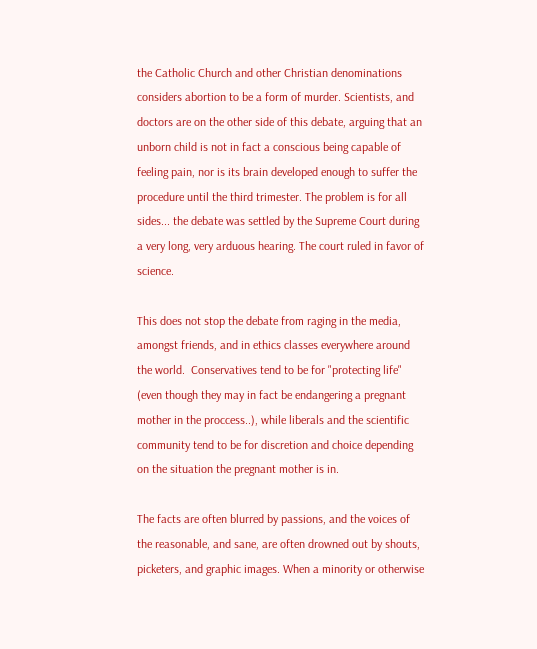the Catholic Church and other Christian denominations considers abortion to be a form of murder. Scientists, and doctors are on the other side of this debate, arguing that an unborn child is not in fact a conscious being capable of feeling pain, nor is its brain developed enough to suffer the procedure until the third trimester. The problem is for all sides... the debate was settled by the Supreme Court during a very long, very arduous hearing. The court ruled in favor of science.

This does not stop the debate from raging in the media, amongst friends, and in ethics classes everywhere around the world.  Conservatives tend to be for "protecting life" (even though they may in fact be endangering a pregnant mother in the proccess..), while liberals and the scientific community tend to be for discretion and choice depending on the situation the pregnant mother is in.

The facts are often blurred by passions, and the voices of the reasonable, and sane, are often drowned out by shouts, picketers, and graphic images. When a minority or otherwise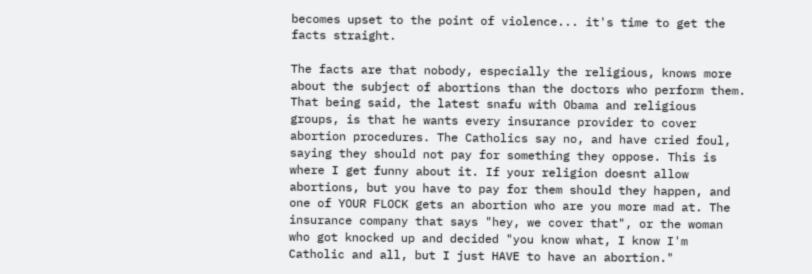becomes upset to the point of violence... it's time to get the facts straight.

The facts are that nobody, especially the religious, knows more about the subject of abortions than the doctors who perform them. That being said, the latest snafu with Obama and religious groups, is that he wants every insurance provider to cover abortion procedures. The Catholics say no, and have cried foul, saying they should not pay for something they oppose. This is where I get funny about it. If your religion doesnt allow abortions, but you have to pay for them should they happen, and one of YOUR FLOCK gets an abortion who are you more mad at. The insurance company that says "hey, we cover that", or the woman who got knocked up and decided "you know what, I know I'm Catholic and all, but I just HAVE to have an abortion."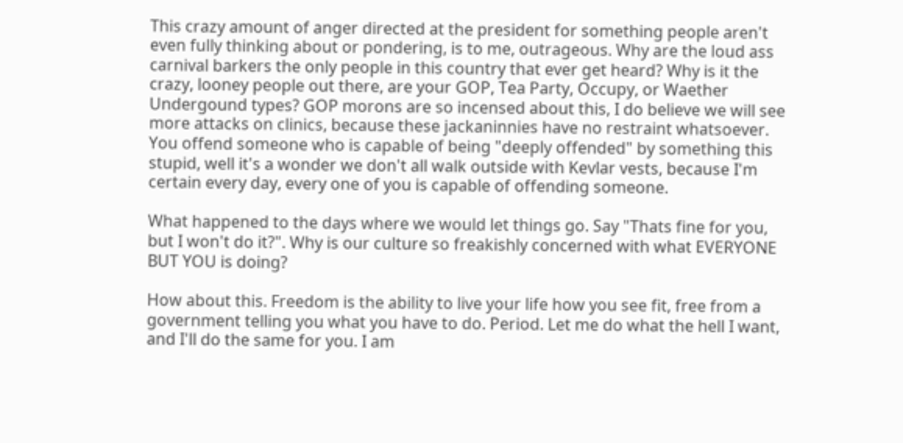This crazy amount of anger directed at the president for something people aren't even fully thinking about or pondering, is to me, outrageous. Why are the loud ass carnival barkers the only people in this country that ever get heard? Why is it the crazy, looney people out there, are your GOP, Tea Party, Occupy, or Waether Undergound types? GOP morons are so incensed about this, I do believe we will see more attacks on clinics, because these jackaninnies have no restraint whatsoever. You offend someone who is capable of being "deeply offended" by something this stupid, well it's a wonder we don't all walk outside with Kevlar vests, because I'm certain every day, every one of you is capable of offending someone.

What happened to the days where we would let things go. Say "Thats fine for you, but I won't do it?". Why is our culture so freakishly concerned with what EVERYONE BUT YOU is doing?

How about this. Freedom is the ability to live your life how you see fit, free from a government telling you what you have to do. Period. Let me do what the hell I want, and I'll do the same for you. I am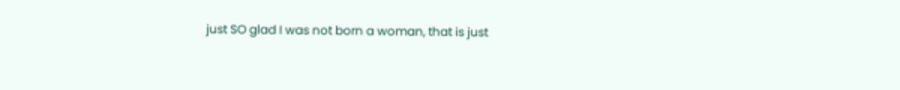just SO glad I was not born a woman, that is just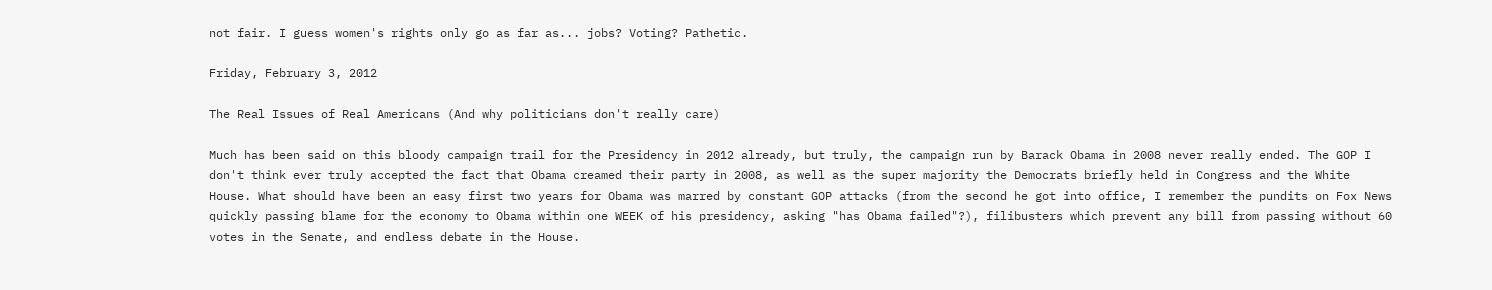not fair. I guess women's rights only go as far as... jobs? Voting? Pathetic.

Friday, February 3, 2012

The Real Issues of Real Americans (And why politicians don't really care)

Much has been said on this bloody campaign trail for the Presidency in 2012 already, but truly, the campaign run by Barack Obama in 2008 never really ended. The GOP I don't think ever truly accepted the fact that Obama creamed their party in 2008, as well as the super majority the Democrats briefly held in Congress and the White House. What should have been an easy first two years for Obama was marred by constant GOP attacks (from the second he got into office, I remember the pundits on Fox News quickly passing blame for the economy to Obama within one WEEK of his presidency, asking "has Obama failed"?), filibusters which prevent any bill from passing without 60 votes in the Senate, and endless debate in the House.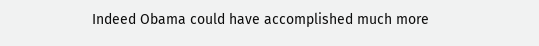Indeed Obama could have accomplished much more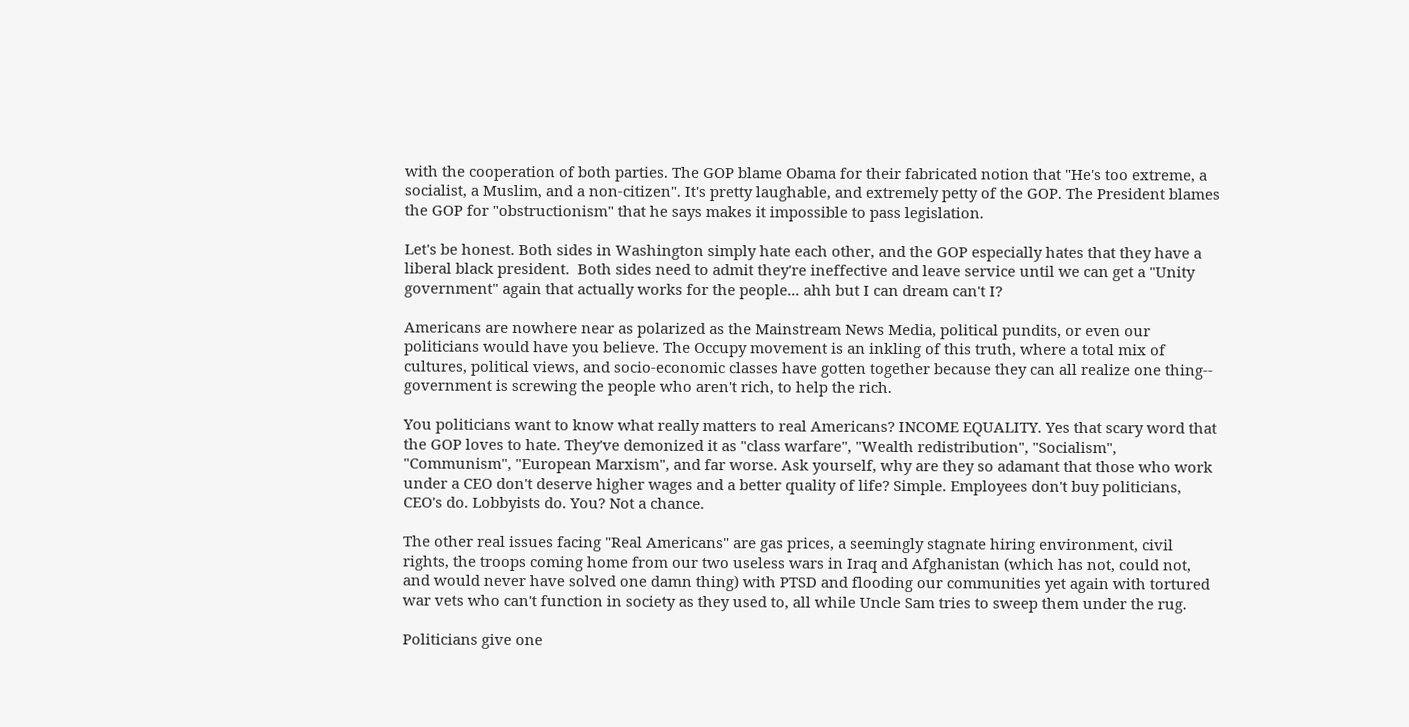with the cooperation of both parties. The GOP blame Obama for their fabricated notion that "He's too extreme, a socialist, a Muslim, and a non-citizen". It's pretty laughable, and extremely petty of the GOP. The President blames the GOP for "obstructionism" that he says makes it impossible to pass legislation.

Let's be honest. Both sides in Washington simply hate each other, and the GOP especially hates that they have a liberal black president.  Both sides need to admit they're ineffective and leave service until we can get a "Unity government" again that actually works for the people... ahh but I can dream can't I?

Americans are nowhere near as polarized as the Mainstream News Media, political pundits, or even our politicians would have you believe. The Occupy movement is an inkling of this truth, where a total mix of cultures, political views, and socio-economic classes have gotten together because they can all realize one thing-- government is screwing the people who aren't rich, to help the rich.

You politicians want to know what really matters to real Americans? INCOME EQUALITY. Yes that scary word that the GOP loves to hate. They've demonized it as "class warfare", "Wealth redistribution", "Socialism", "Communism", "European Marxism", and far worse. Ask yourself, why are they so adamant that those who work under a CEO don't deserve higher wages and a better quality of life? Simple. Employees don't buy politicians, CEO's do. Lobbyists do. You? Not a chance.

The other real issues facing "Real Americans" are gas prices, a seemingly stagnate hiring environment, civil rights, the troops coming home from our two useless wars in Iraq and Afghanistan (which has not, could not, and would never have solved one damn thing) with PTSD and flooding our communities yet again with tortured war vets who can't function in society as they used to, all while Uncle Sam tries to sweep them under the rug.

Politicians give one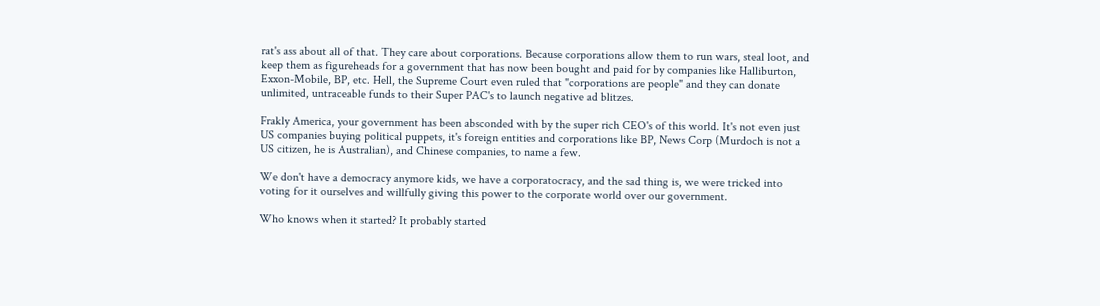rat's ass about all of that. They care about corporations. Because corporations allow them to run wars, steal loot, and keep them as figureheads for a government that has now been bought and paid for by companies like Halliburton, Exxon-Mobile, BP, etc. Hell, the Supreme Court even ruled that "corporations are people" and they can donate unlimited, untraceable funds to their Super PAC's to launch negative ad blitzes.

Frakly America, your government has been absconded with by the super rich CEO's of this world. It's not even just US companies buying political puppets, it's foreign entities and corporations like BP, News Corp (Murdoch is not a US citizen, he is Australian), and Chinese companies, to name a few.

We don't have a democracy anymore kids, we have a corporatocracy, and the sad thing is, we were tricked into voting for it ourselves and willfully giving this power to the corporate world over our government.

Who knows when it started? It probably started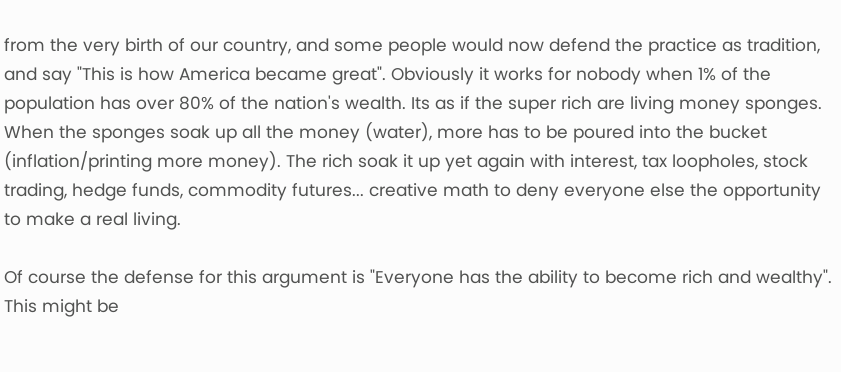from the very birth of our country, and some people would now defend the practice as tradition, and say "This is how America became great". Obviously it works for nobody when 1% of the population has over 80% of the nation's wealth. Its as if the super rich are living money sponges. When the sponges soak up all the money (water), more has to be poured into the bucket (inflation/printing more money). The rich soak it up yet again with interest, tax loopholes, stock trading, hedge funds, commodity futures... creative math to deny everyone else the opportunity to make a real living.

Of course the defense for this argument is "Everyone has the ability to become rich and wealthy". This might be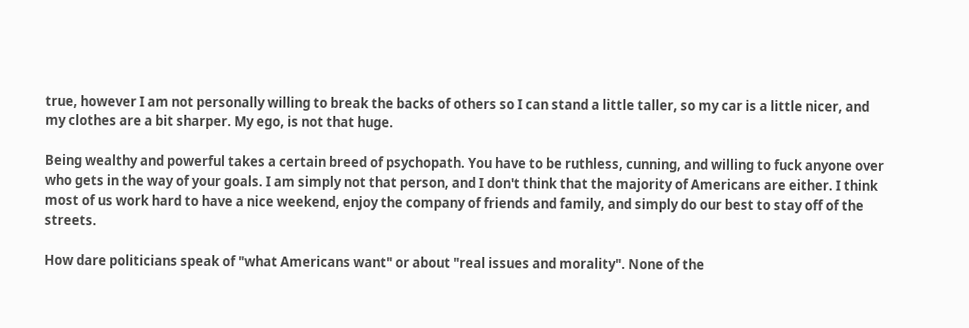true, however I am not personally willing to break the backs of others so I can stand a little taller, so my car is a little nicer, and my clothes are a bit sharper. My ego, is not that huge.

Being wealthy and powerful takes a certain breed of psychopath. You have to be ruthless, cunning, and willing to fuck anyone over who gets in the way of your goals. I am simply not that person, and I don't think that the majority of Americans are either. I think most of us work hard to have a nice weekend, enjoy the company of friends and family, and simply do our best to stay off of the streets.

How dare politicians speak of "what Americans want" or about "real issues and morality". None of the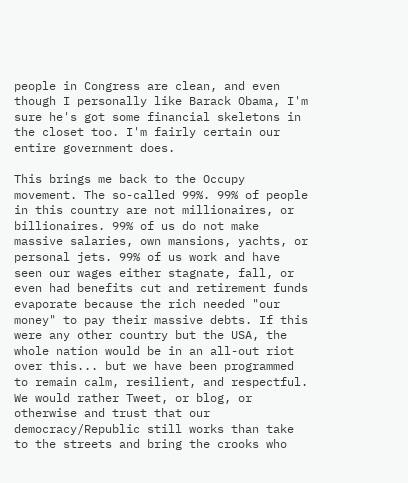people in Congress are clean, and even though I personally like Barack Obama, I'm sure he's got some financial skeletons in the closet too. I'm fairly certain our entire government does.

This brings me back to the Occupy movement. The so-called 99%. 99% of people in this country are not millionaires, or billionaires. 99% of us do not make massive salaries, own mansions, yachts, or personal jets. 99% of us work and have seen our wages either stagnate, fall, or even had benefits cut and retirement funds evaporate because the rich needed "our money" to pay their massive debts. If this were any other country but the USA, the whole nation would be in an all-out riot over this... but we have been programmed to remain calm, resilient, and respectful. We would rather Tweet, or blog, or otherwise and trust that our democracy/Republic still works than take to the streets and bring the crooks who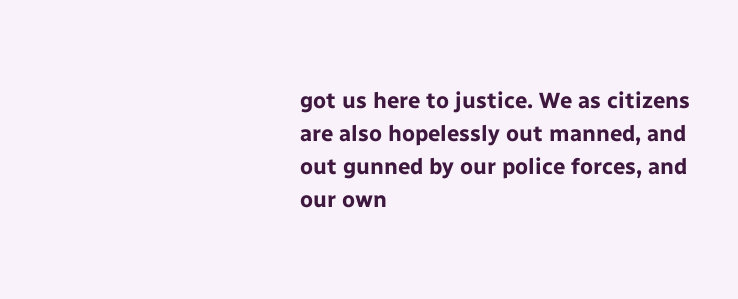got us here to justice. We as citizens are also hopelessly out manned, and out gunned by our police forces, and our own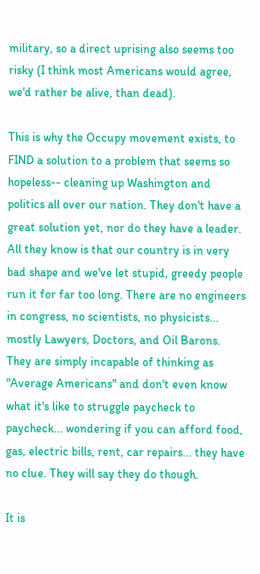military, so a direct uprising also seems too risky (I think most Americans would agree, we'd rather be alive, than dead).

This is why the Occupy movement exists, to FIND a solution to a problem that seems so hopeless-- cleaning up Washington and politics all over our nation. They don't have a great solution yet, nor do they have a leader. All they know is that our country is in very bad shape and we've let stupid, greedy people run it for far too long. There are no engineers in congress, no scientists, no physicists... mostly Lawyers, Doctors, and Oil Barons. They are simply incapable of thinking as "Average Americans" and don't even know what it's like to struggle paycheck to paycheck... wondering if you can afford food, gas, electric bills, rent, car repairs... they have no clue. They will say they do though.

It is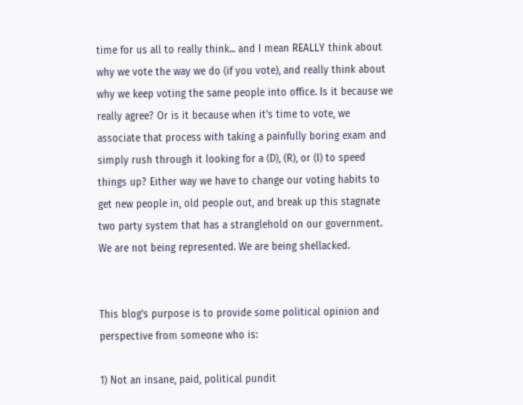time for us all to really think... and I mean REALLY think about why we vote the way we do (if you vote), and really think about why we keep voting the same people into office. Is it because we really agree? Or is it because when it's time to vote, we associate that process with taking a painfully boring exam and simply rush through it looking for a (D), (R), or (I) to speed things up? Either way we have to change our voting habits to get new people in, old people out, and break up this stagnate two party system that has a stranglehold on our government. We are not being represented. We are being shellacked.


This blog's purpose is to provide some political opinion and perspective from someone who is:

1) Not an insane, paid, political pundit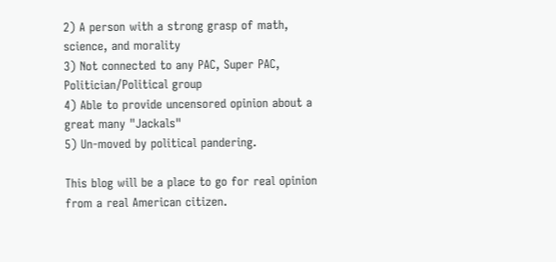2) A person with a strong grasp of math, science, and morality
3) Not connected to any PAC, Super PAC, Politician/Political group
4) Able to provide uncensored opinion about a great many "Jackals"
5) Un-moved by political pandering.

This blog will be a place to go for real opinion from a real American citizen.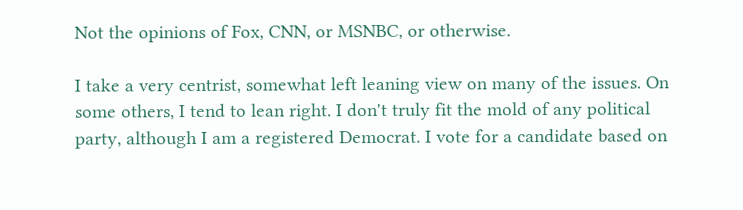Not the opinions of Fox, CNN, or MSNBC, or otherwise.

I take a very centrist, somewhat left leaning view on many of the issues. On some others, I tend to lean right. I don't truly fit the mold of any political party, although I am a registered Democrat. I vote for a candidate based on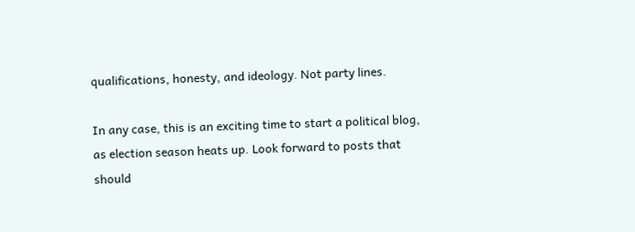qualifications, honesty, and ideology. Not party lines.

In any case, this is an exciting time to start a political blog, as election season heats up. Look forward to posts that should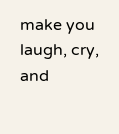make you laugh, cry, and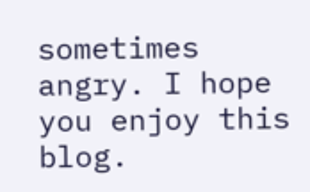sometimes angry. I hope you enjoy this blog.